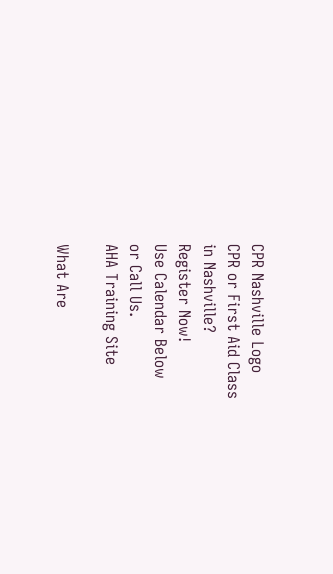CPR Nashville Logo
CPR or First Aid Class
in Nashville?
Register Now!
Use Calendar Below
or Call Us.
AHA Training Site

What Are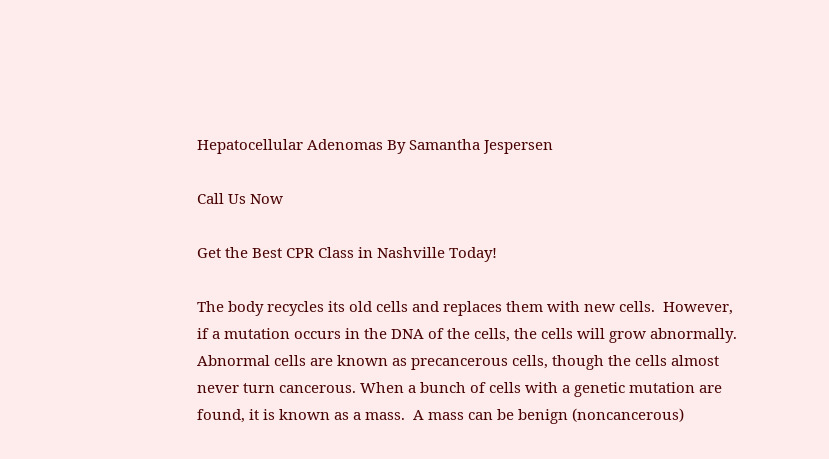Hepatocellular Adenomas By Samantha Jespersen

Call Us Now

Get the Best CPR Class in Nashville Today!

The body recycles its old cells and replaces them with new cells.  However, if a mutation occurs in the DNA of the cells, the cells will grow abnormally.  Abnormal cells are known as precancerous cells, though the cells almost never turn cancerous. When a bunch of cells with a genetic mutation are found, it is known as a mass.  A mass can be benign (noncancerous)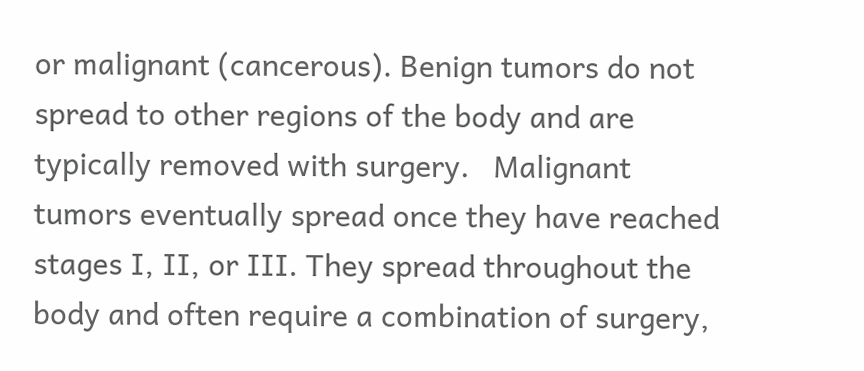or malignant (cancerous). Benign tumors do not spread to other regions of the body and are typically removed with surgery.   Malignant tumors eventually spread once they have reached stages I, II, or III. They spread throughout the body and often require a combination of surgery,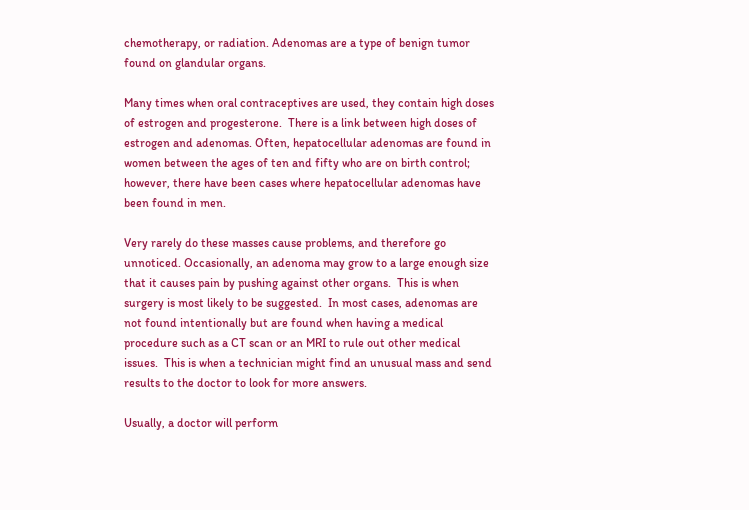chemotherapy, or radiation. Adenomas are a type of benign tumor found on glandular organs.

Many times when oral contraceptives are used, they contain high doses of estrogen and progesterone.  There is a link between high doses of estrogen and adenomas. Often, hepatocellular adenomas are found in women between the ages of ten and fifty who are on birth control; however, there have been cases where hepatocellular adenomas have been found in men.

Very rarely do these masses cause problems, and therefore go unnoticed. Occasionally, an adenoma may grow to a large enough size that it causes pain by pushing against other organs.  This is when surgery is most likely to be suggested.  In most cases, adenomas are not found intentionally but are found when having a medical procedure such as a CT scan or an MRI to rule out other medical issues.  This is when a technician might find an unusual mass and send results to the doctor to look for more answers.

Usually, a doctor will perform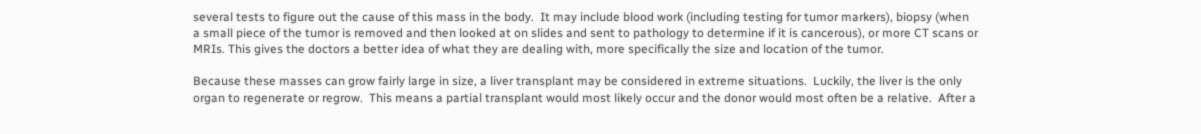several tests to figure out the cause of this mass in the body.  It may include blood work (including testing for tumor markers), biopsy (when a small piece of the tumor is removed and then looked at on slides and sent to pathology to determine if it is cancerous), or more CT scans or MRIs. This gives the doctors a better idea of what they are dealing with, more specifically the size and location of the tumor.

Because these masses can grow fairly large in size, a liver transplant may be considered in extreme situations.  Luckily, the liver is the only organ to regenerate or regrow.  This means a partial transplant would most likely occur and the donor would most often be a relative.  After a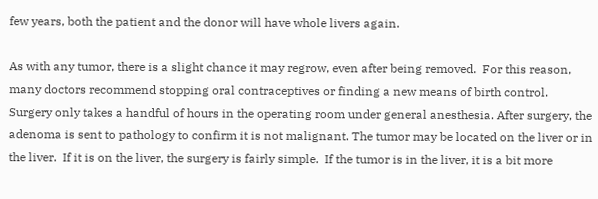few years, both the patient and the donor will have whole livers again.

As with any tumor, there is a slight chance it may regrow, even after being removed.  For this reason, many doctors recommend stopping oral contraceptives or finding a new means of birth control.  Surgery only takes a handful of hours in the operating room under general anesthesia. After surgery, the adenoma is sent to pathology to confirm it is not malignant. The tumor may be located on the liver or in the liver.  If it is on the liver, the surgery is fairly simple.  If the tumor is in the liver, it is a bit more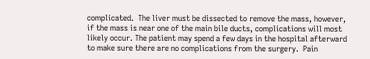complicated.  The liver must be dissected to remove the mass, however, if the mass is near one of the main bile ducts, complications will most likely occur. The patient may spend a few days in the hospital afterward to make sure there are no complications from the surgery.  Pain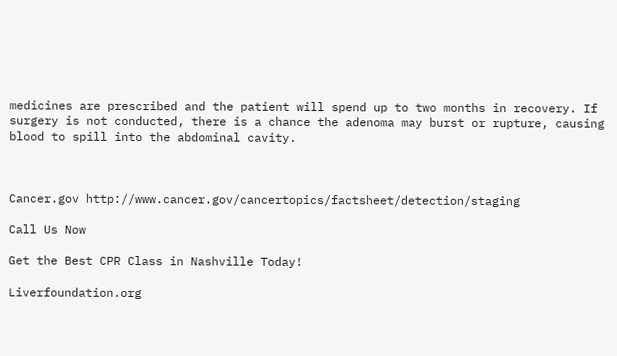medicines are prescribed and the patient will spend up to two months in recovery. If surgery is not conducted, there is a chance the adenoma may burst or rupture, causing blood to spill into the abdominal cavity.



Cancer.gov http://www.cancer.gov/cancertopics/factsheet/detection/staging

Call Us Now

Get the Best CPR Class in Nashville Today!

Liverfoundation.org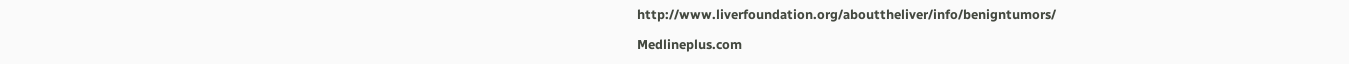http://www.liverfoundation.org/abouttheliver/info/benigntumors/

Medlineplus.com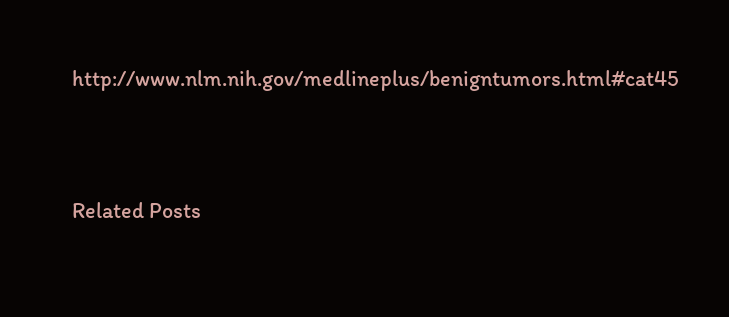http://www.nlm.nih.gov/medlineplus/benigntumors.html#cat45




Related Posts